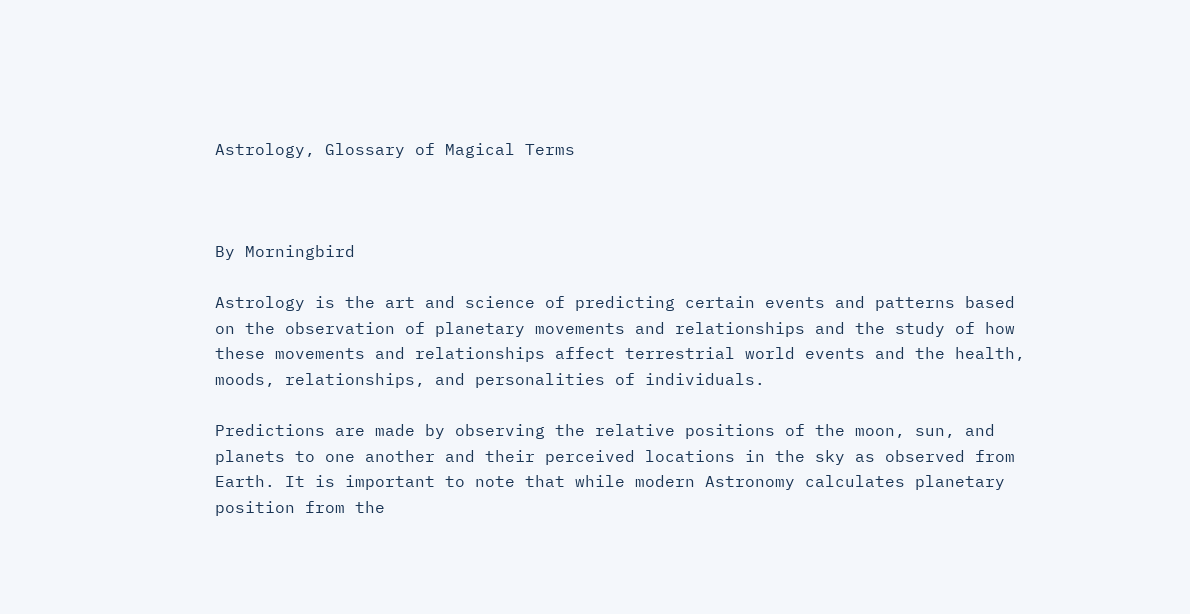Astrology, Glossary of Magical Terms



By Morningbird

Astrology is the art and science of predicting certain events and patterns based on the observation of planetary movements and relationships and the study of how these movements and relationships affect terrestrial world events and the health, moods, relationships, and personalities of individuals.

Predictions are made by observing the relative positions of the moon, sun, and planets to one another and their perceived locations in the sky as observed from Earth. It is important to note that while modern Astronomy calculates planetary position from the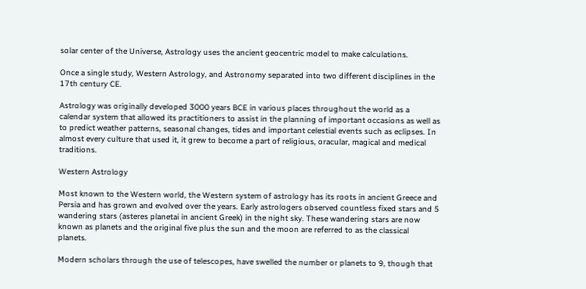solar center of the Universe, Astrology uses the ancient geocentric model to make calculations.

Once a single study, Western Astrology, and Astronomy separated into two different disciplines in the 17th century CE.

Astrology was originally developed 3000 years BCE in various places throughout the world as a calendar system that allowed its practitioners to assist in the planning of important occasions as well as to predict weather patterns, seasonal changes, tides and important celestial events such as eclipses. In almost every culture that used it, it grew to become a part of religious, oracular, magical and medical traditions.

Western Astrology

Most known to the Western world, the Western system of astrology has its roots in ancient Greece and Persia and has grown and evolved over the years. Early astrologers observed countless fixed stars and 5 wandering stars (asteres planetai in ancient Greek) in the night sky. These wandering stars are now known as planets and the original five plus the sun and the moon are referred to as the classical planets.

Modern scholars through the use of telescopes, have swelled the number or planets to 9, though that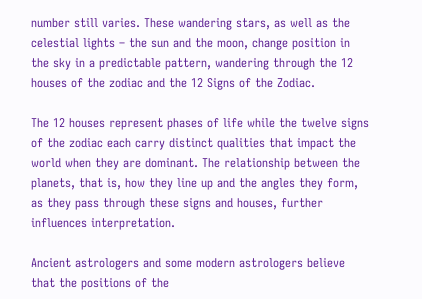number still varies. These wandering stars, as well as the celestial lights – the sun and the moon, change position in the sky in a predictable pattern, wandering through the 12 houses of the zodiac and the 12 Signs of the Zodiac.

The 12 houses represent phases of life while the twelve signs of the zodiac each carry distinct qualities that impact the world when they are dominant. The relationship between the planets, that is, how they line up and the angles they form, as they pass through these signs and houses, further influences interpretation.

Ancient astrologers and some modern astrologers believe that the positions of the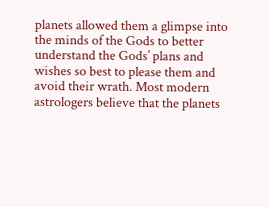planets allowed them a glimpse into the minds of the Gods to better understand the Gods’ plans and wishes so best to please them and avoid their wrath. Most modern astrologers believe that the planets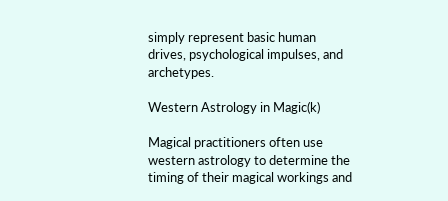simply represent basic human drives, psychological impulses, and archetypes.

Western Astrology in Magic(k)

Magical practitioners often use western astrology to determine the timing of their magical workings and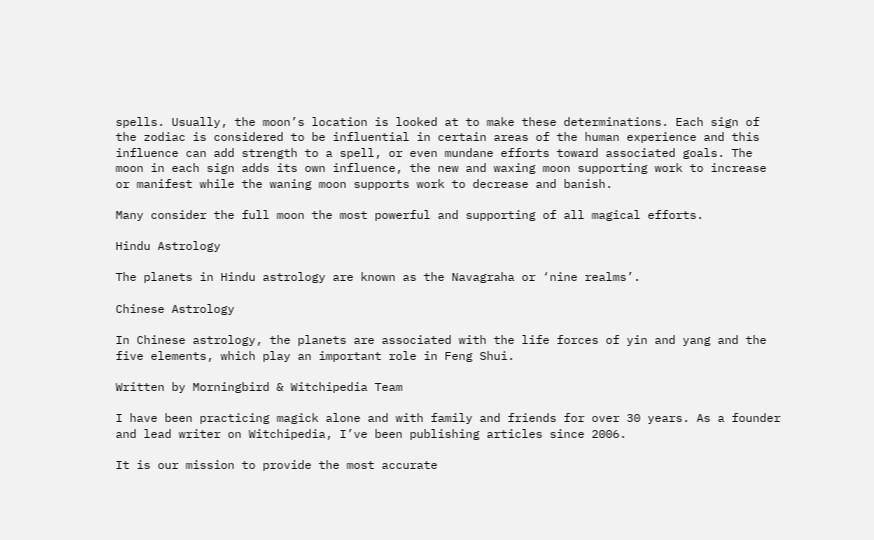spells. Usually, the moon’s location is looked at to make these determinations. Each sign of the zodiac is considered to be influential in certain areas of the human experience and this influence can add strength to a spell, or even mundane efforts toward associated goals. The moon in each sign adds its own influence, the new and waxing moon supporting work to increase or manifest while the waning moon supports work to decrease and banish.

Many consider the full moon the most powerful and supporting of all magical efforts.

Hindu Astrology

The planets in Hindu astrology are known as the Navagraha or ‘nine realms’.

Chinese Astrology

In Chinese astrology, the planets are associated with the life forces of yin and yang and the five elements, which play an important role in Feng Shui.

Written by Morningbird & Witchipedia Team

I have been practicing magick alone and with family and friends for over 30 years. As a founder and lead writer on Witchipedia, I’ve been publishing articles since 2006.

It is our mission to provide the most accurate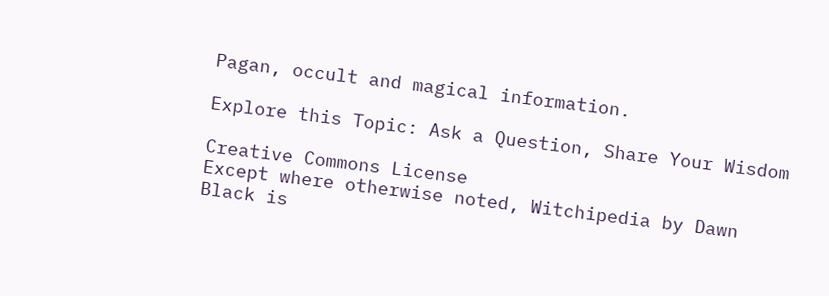Pagan, occult and magical information.

Explore this Topic: Ask a Question, Share Your Wisdom

Creative Commons License
Except where otherwise noted, Witchipedia by Dawn Black is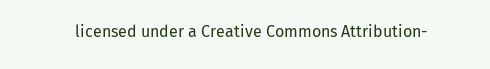licensed under a Creative Commons Attribution-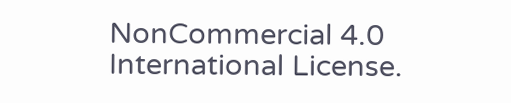NonCommercial 4.0 International License.